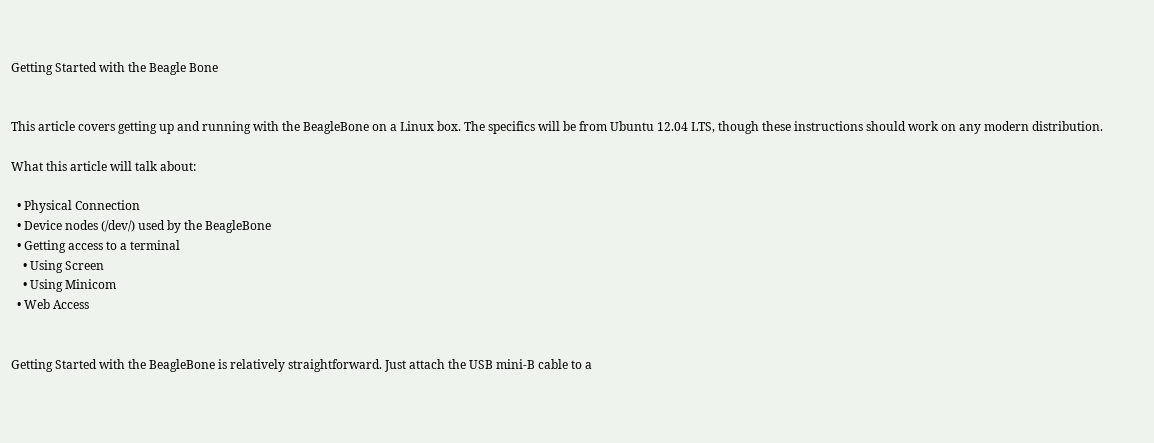Getting Started with the Beagle Bone


This article covers getting up and running with the BeagleBone on a Linux box. The specifics will be from Ubuntu 12.04 LTS, though these instructions should work on any modern distribution.

What this article will talk about:

  • Physical Connection
  • Device nodes (/dev/) used by the BeagleBone
  • Getting access to a terminal
    • Using Screen
    • Using Minicom
  • Web Access


Getting Started with the BeagleBone is relatively straightforward. Just attach the USB mini-B cable to a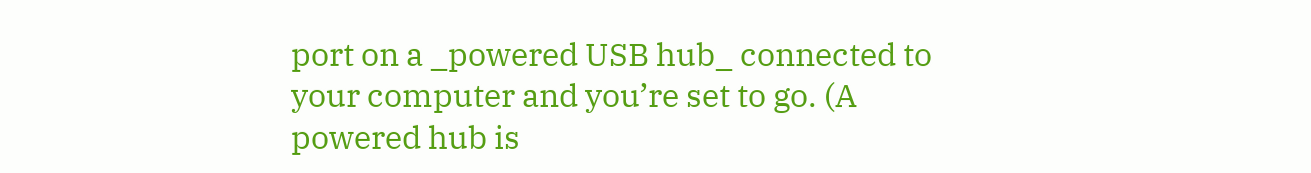port on a _powered USB hub_ connected to your computer and you’re set to go. (A powered hub is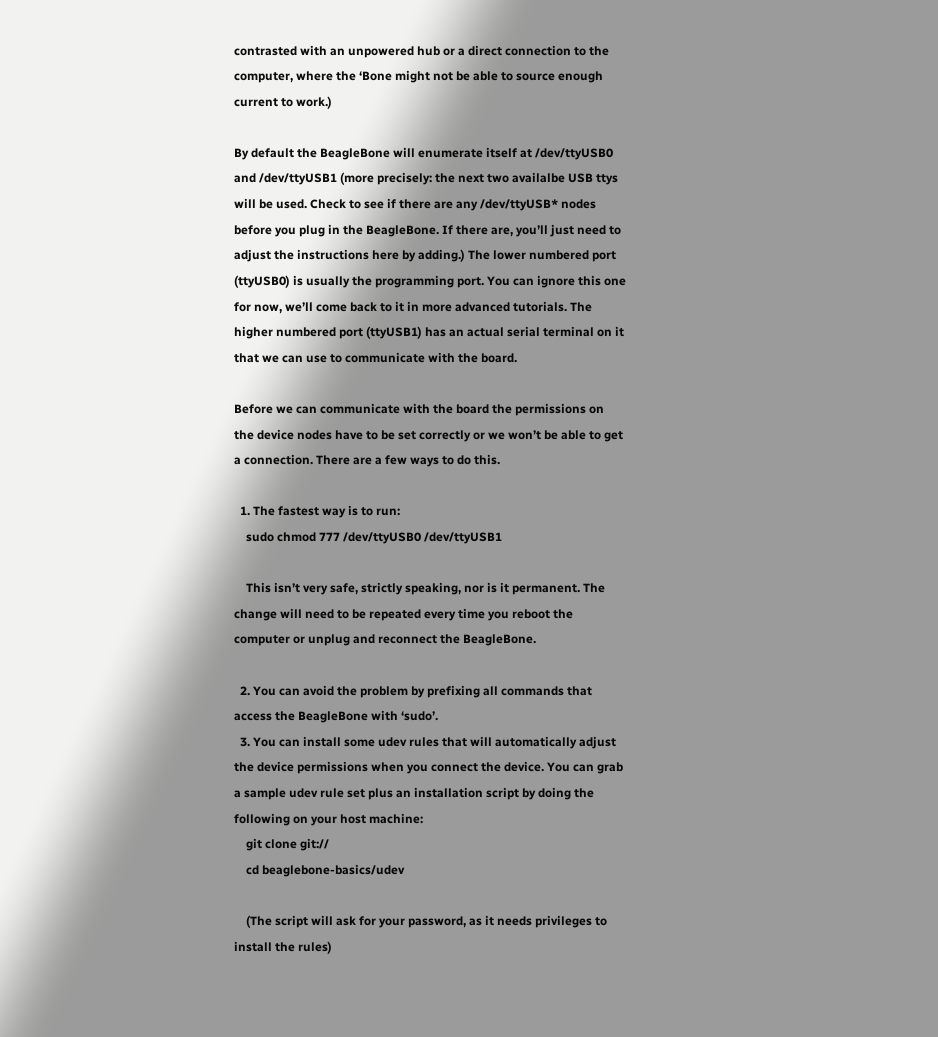contrasted with an unpowered hub or a direct connection to the computer, where the ‘Bone might not be able to source enough current to work.)

By default the BeagleBone will enumerate itself at /dev/ttyUSB0 and /dev/ttyUSB1 (more precisely: the next two availalbe USB ttys will be used. Check to see if there are any /dev/ttyUSB* nodes before you plug in the BeagleBone. If there are, you’ll just need to adjust the instructions here by adding.) The lower numbered port (ttyUSB0) is usually the programming port. You can ignore this one for now, we’ll come back to it in more advanced tutorials. The higher numbered port (ttyUSB1) has an actual serial terminal on it that we can use to communicate with the board.

Before we can communicate with the board the permissions on the device nodes have to be set correctly or we won’t be able to get a connection. There are a few ways to do this.

  1. The fastest way is to run:
    sudo chmod 777 /dev/ttyUSB0 /dev/ttyUSB1

    This isn’t very safe, strictly speaking, nor is it permanent. The change will need to be repeated every time you reboot the computer or unplug and reconnect the BeagleBone.

  2. You can avoid the problem by prefixing all commands that access the BeagleBone with ‘sudo’.
  3. You can install some udev rules that will automatically adjust the device permissions when you connect the device. You can grab a sample udev rule set plus an installation script by doing the following on your host machine:
    git clone git://
    cd beaglebone-basics/udev

    (The script will ask for your password, as it needs privileges to install the rules)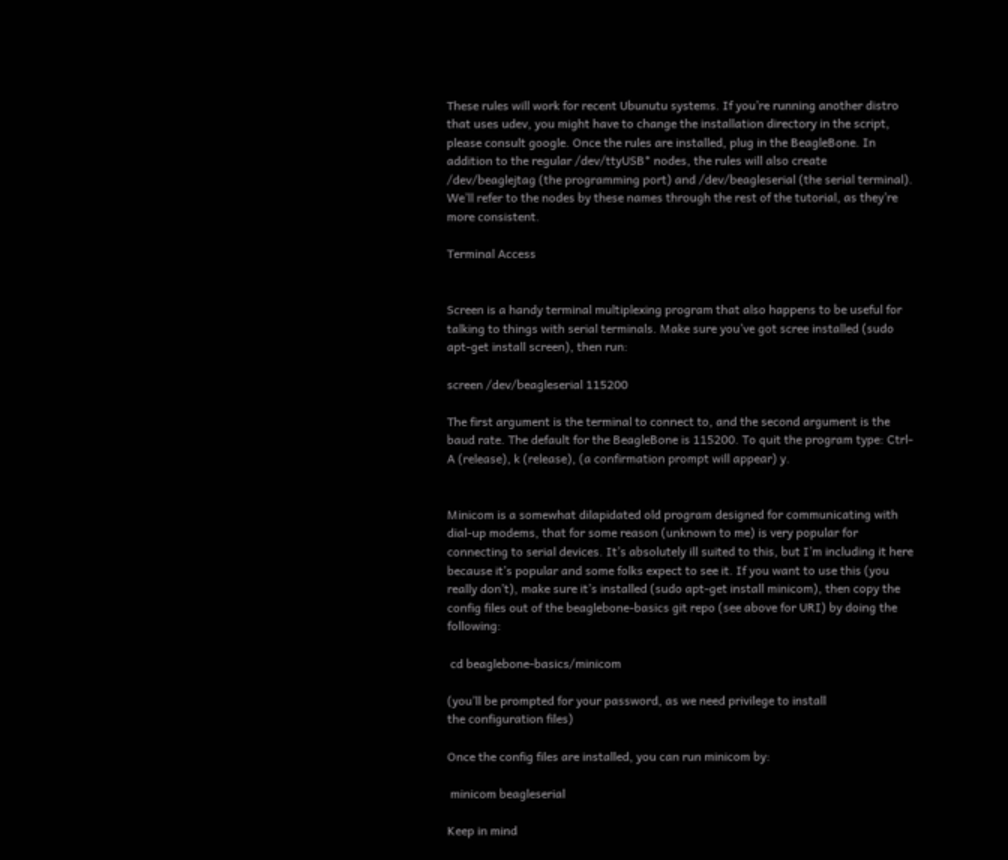These rules will work for recent Ubunutu systems. If you’re running another distro that uses udev, you might have to change the installation directory in the script, please consult google. Once the rules are installed, plug in the BeagleBone. In addition to the regular /dev/ttyUSB* nodes, the rules will also create /dev/beaglejtag (the programming port) and /dev/beagleserial (the serial terminal). We’ll refer to the nodes by these names through the rest of the tutorial, as they’re more consistent.

Terminal Access


Screen is a handy terminal multiplexing program that also happens to be useful for talking to things with serial terminals. Make sure you’ve got scree installed (sudo apt-get install screen), then run:

screen /dev/beagleserial 115200

The first argument is the terminal to connect to, and the second argument is the baud rate. The default for the BeagleBone is 115200. To quit the program type: Ctrl-A (release), k (release), (a confirmation prompt will appear) y.


Minicom is a somewhat dilapidated old program designed for communicating with dial-up modems, that for some reason (unknown to me) is very popular for connecting to serial devices. It’s absolutely ill suited to this, but I’m including it here because it’s popular and some folks expect to see it. If you want to use this (you really don’t), make sure it’s installed (sudo apt-get install minicom), then copy the config files out of the beaglebone-basics git repo (see above for URI) by doing the following:

 cd beaglebone-basics/minicom

(you’ll be prompted for your password, as we need privilege to install
the configuration files)

Once the config files are installed, you can run minicom by:

 minicom beagleserial

Keep in mind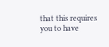that this requires you to have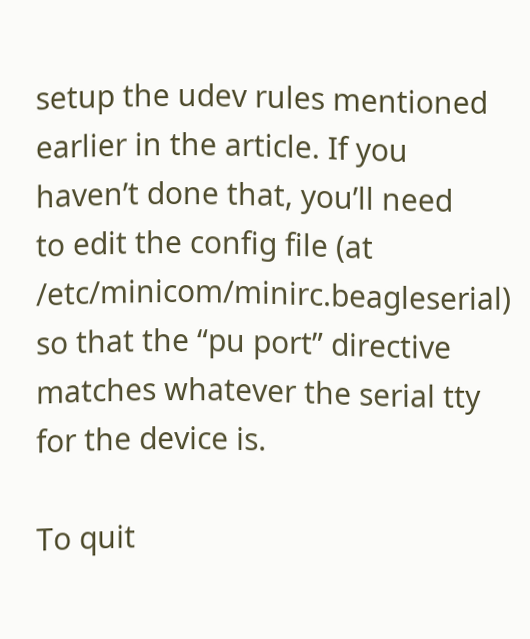setup the udev rules mentioned earlier in the article. If you haven’t done that, you’ll need
to edit the config file (at /etc/minicom/minirc.beagleserial) so that the “pu port” directive matches whatever the serial tty for the device is.

To quit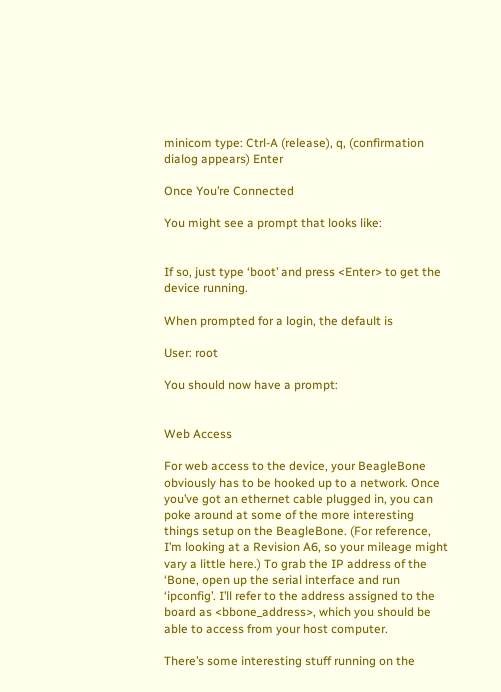minicom type: Ctrl-A (release), q, (confirmation dialog appears) Enter

Once You’re Connected

You might see a prompt that looks like:


If so, just type ‘boot’ and press <Enter> to get the device running.

When prompted for a login, the default is

User: root

You should now have a prompt:


Web Access

For web access to the device, your BeagleBone obviously has to be hooked up to a network. Once you’ve got an ethernet cable plugged in, you can poke around at some of the more interesting things setup on the BeagleBone. (For reference, I’m looking at a Revision A6, so your mileage might vary a little here.) To grab the IP address of the ‘Bone, open up the serial interface and run ‘ipconfig’. I’ll refer to the address assigned to the board as <bbone_address>, which you should be able to access from your host computer.

There’s some interesting stuff running on the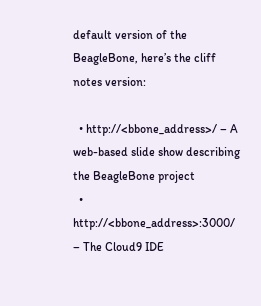default version of the BeagleBone, here’s the cliff notes version:

  • http://<bbone_address>/ – A web-based slide show describing the BeagleBone project
  • http://<bbone_address>:3000/ – The Cloud9 IDE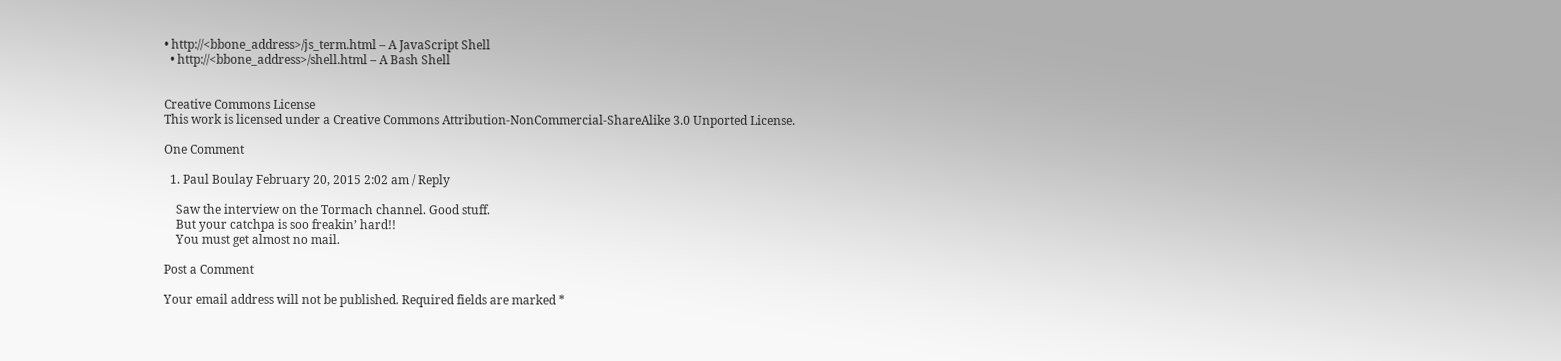• http://<bbone_address>/js_term.html – A JavaScript Shell
  • http://<bbone_address>/shell.html – A Bash Shell


Creative Commons License
This work is licensed under a Creative Commons Attribution-NonCommercial-ShareAlike 3.0 Unported License.

One Comment

  1. Paul Boulay February 20, 2015 2:02 am / Reply

    Saw the interview on the Tormach channel. Good stuff.
    But your catchpa is soo freakin’ hard!!
    You must get almost no mail.

Post a Comment

Your email address will not be published. Required fields are marked *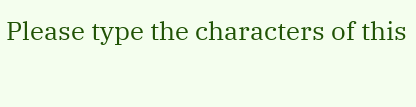Please type the characters of this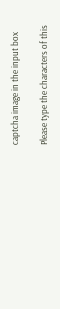captcha image in the input box

Please type the characters of this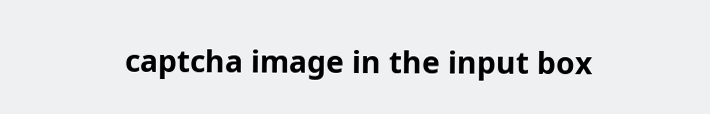captcha image in the input box